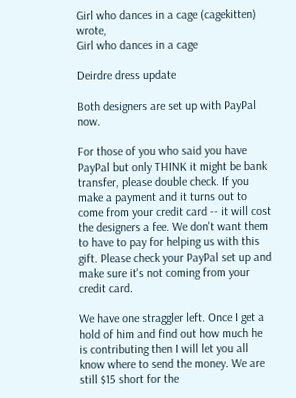Girl who dances in a cage (cagekitten) wrote,
Girl who dances in a cage

Deirdre dress update

Both designers are set up with PayPal now.

For those of you who said you have PayPal but only THINK it might be bank transfer, please double check. If you make a payment and it turns out to come from your credit card -- it will cost the designers a fee. We don't want them to have to pay for helping us with this gift. Please check your PayPal set up and make sure it's not coming from your credit card.

We have one straggler left. Once I get a hold of him and find out how much he is contributing then I will let you all know where to send the money. We are still $15 short for the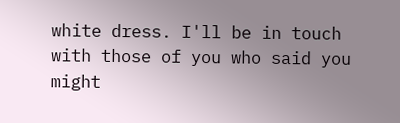white dress. I'll be in touch with those of you who said you might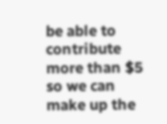be able to contribute more than $5 so we can make up the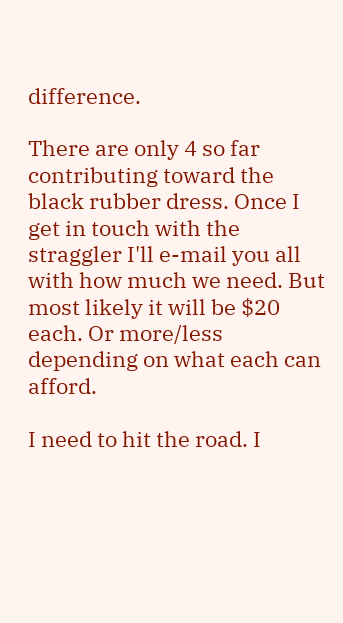difference.

There are only 4 so far contributing toward the black rubber dress. Once I get in touch with the straggler I'll e-mail you all with how much we need. But most likely it will be $20 each. Or more/less depending on what each can afford.

I need to hit the road. I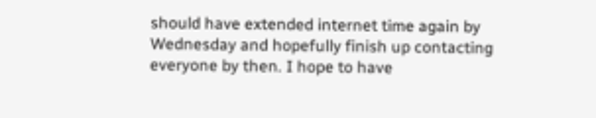should have extended internet time again by Wednesday and hopefully finish up contacting everyone by then. I hope to have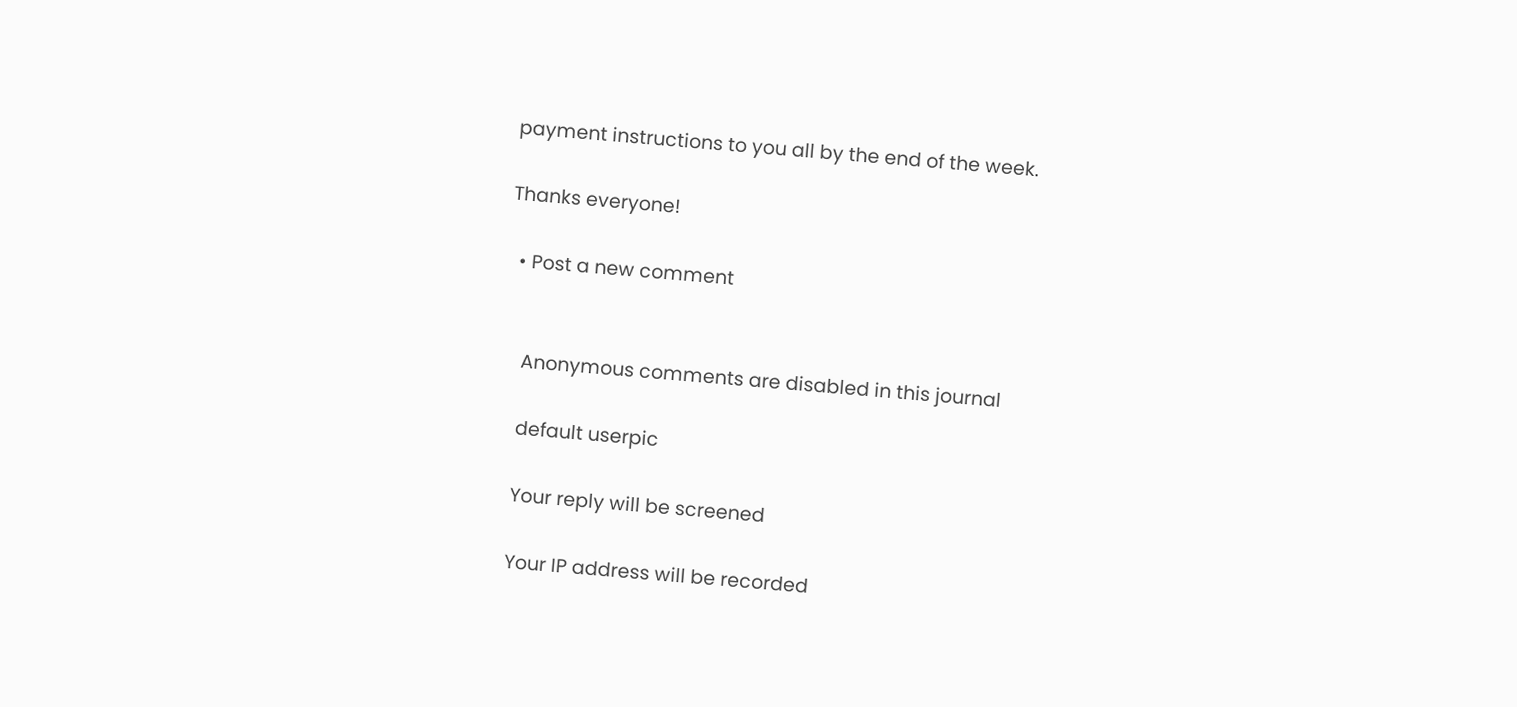payment instructions to you all by the end of the week.

Thanks everyone!

  • Post a new comment


    Anonymous comments are disabled in this journal

    default userpic

    Your reply will be screened

    Your IP address will be recorded